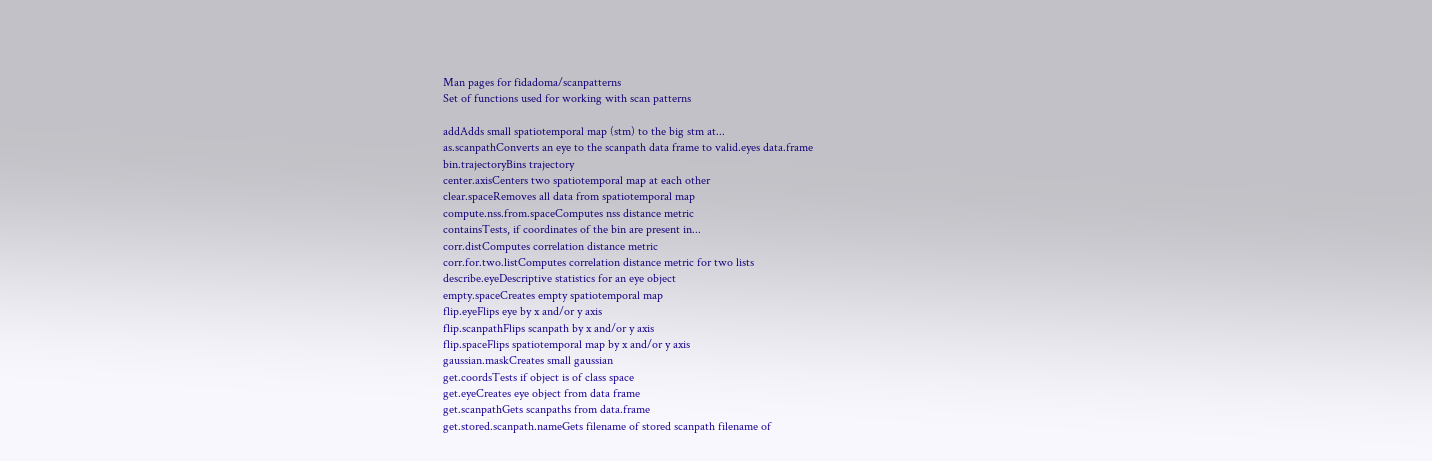Man pages for fidadoma/scanpatterns
Set of functions used for working with scan patterns

addAdds small spatiotemporal map (stm) to the big stm at...
as.scanpathConverts an eye to the scanpath data frame to valid.eyes data.frame
bin.trajectoryBins trajectory
center.axisCenters two spatiotemporal map at each other
clear.spaceRemoves all data from spatiotemporal map
compute.nss.from.spaceComputes nss distance metric
containsTests, if coordinates of the bin are present in...
corr.distComputes correlation distance metric
corr.for.two.listComputes correlation distance metric for two lists
describe.eyeDescriptive statistics for an eye object
empty.spaceCreates empty spatiotemporal map
flip.eyeFlips eye by x and/or y axis
flip.scanpathFlips scanpath by x and/or y axis
flip.spaceFlips spatiotemporal map by x and/or y axis
gaussian.maskCreates small gaussian
get.coordsTests if object is of class space
get.eyeCreates eye object from data frame
get.scanpathGets scanpaths from data.frame
get.stored.scanpath.nameGets filename of stored scanpath filename of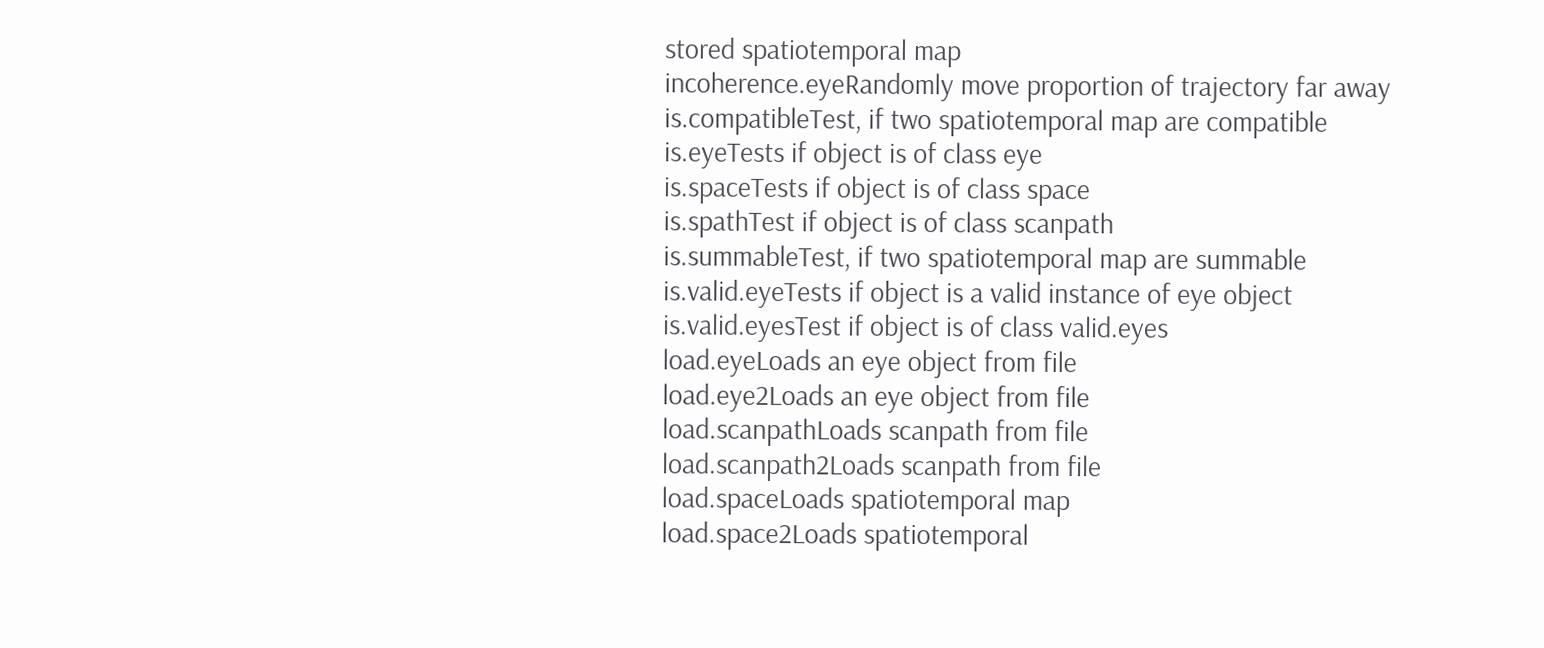stored spatiotemporal map
incoherence.eyeRandomly move proportion of trajectory far away
is.compatibleTest, if two spatiotemporal map are compatible
is.eyeTests if object is of class eye
is.spaceTests if object is of class space
is.spathTest if object is of class scanpath
is.summableTest, if two spatiotemporal map are summable
is.valid.eyeTests if object is a valid instance of eye object
is.valid.eyesTest if object is of class valid.eyes
load.eyeLoads an eye object from file
load.eye2Loads an eye object from file
load.scanpathLoads scanpath from file
load.scanpath2Loads scanpath from file
load.spaceLoads spatiotemporal map
load.space2Loads spatiotemporal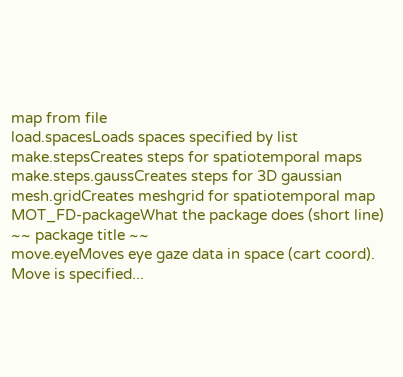map from file
load.spacesLoads spaces specified by list
make.stepsCreates steps for spatiotemporal maps
make.steps.gaussCreates steps for 3D gaussian
mesh.gridCreates meshgrid for spatiotemporal map
MOT_FD-packageWhat the package does (short line) ~~ package title ~~
move.eyeMoves eye gaze data in space (cart coord). Move is specified...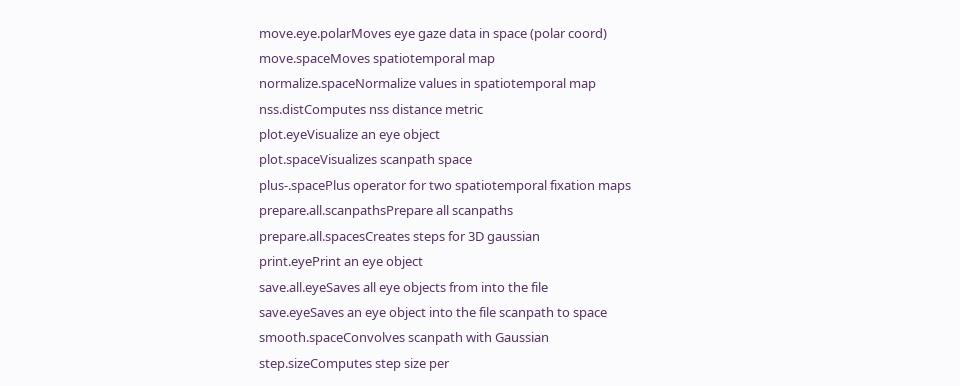move.eye.polarMoves eye gaze data in space (polar coord)
move.spaceMoves spatiotemporal map
normalize.spaceNormalize values in spatiotemporal map
nss.distComputes nss distance metric
plot.eyeVisualize an eye object
plot.spaceVisualizes scanpath space
plus-.spacePlus operator for two spatiotemporal fixation maps
prepare.all.scanpathsPrepare all scanpaths
prepare.all.spacesCreates steps for 3D gaussian
print.eyePrint an eye object
save.all.eyeSaves all eye objects from into the file
save.eyeSaves an eye object into the file scanpath to space
smooth.spaceConvolves scanpath with Gaussian
step.sizeComputes step size per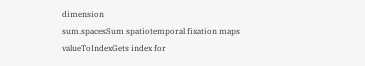dimension
sum.spacesSum spatiotemporal fixation maps
valueToIndexGets index for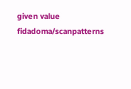given value
fidadoma/scanpatterns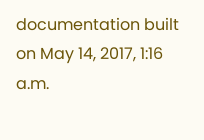documentation built on May 14, 2017, 1:16 a.m.